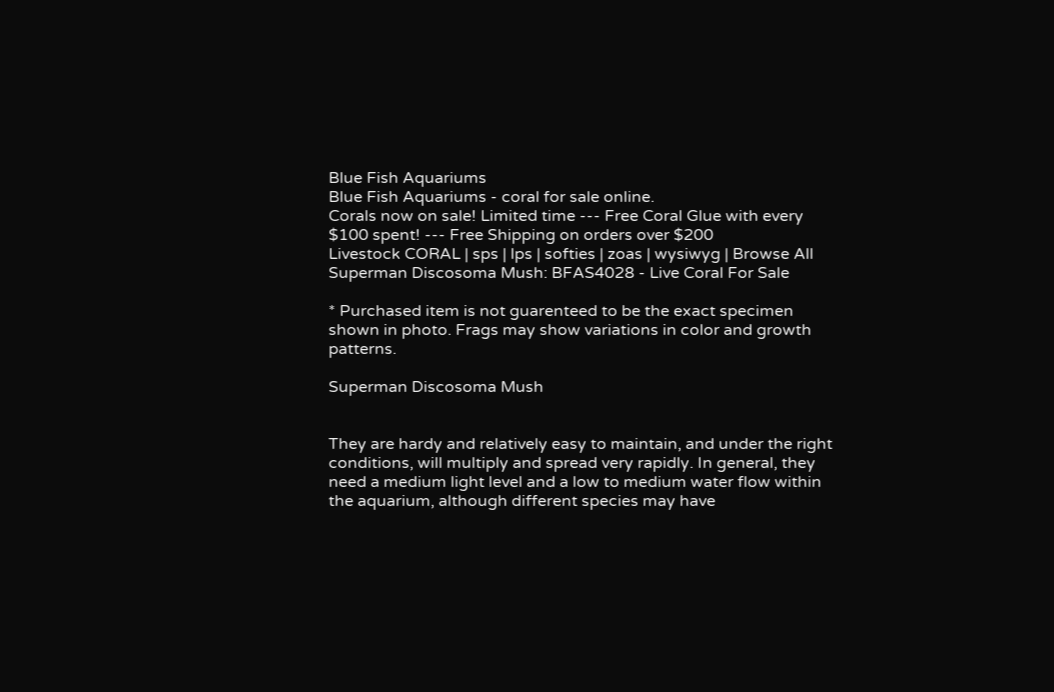Blue Fish Aquariums
Blue Fish Aquariums - coral for sale online.
Corals now on sale! Limited time --- Free Coral Glue with every $100 spent! --- Free Shipping on orders over $200
Livestock CORAL | sps | lps | softies | zoas | wysiwyg | Browse All
Superman Discosoma Mush: BFAS4028 - Live Coral For Sale

* Purchased item is not guarenteed to be the exact specimen shown in photo. Frags may show variations in color and growth patterns.

Superman Discosoma Mush


They are hardy and relatively easy to maintain, and under the right conditions, will multiply and spread very rapidly. In general, they need a medium light level and a low to medium water flow within the aquarium, although different species may have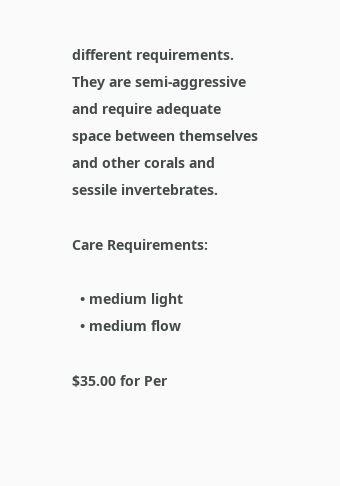different requirements. They are semi-aggressive and require adequate space between themselves and other corals and sessile invertebrates.

Care Requirements:

  • medium light
  • medium flow

$35.00 for Per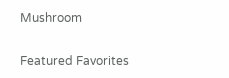Mushroom


Featured Favorites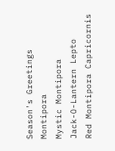Season's Greetings Montipora
Mystic Montipora
Jack-O-Lantern Lepto
Red Montipora Capricornis